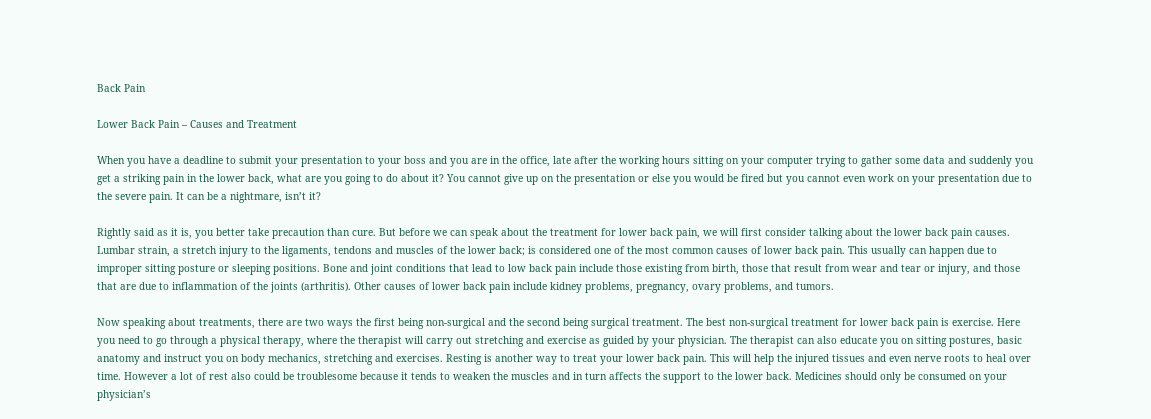Back Pain

Lower Back Pain – Causes and Treatment

When you have a deadline to submit your presentation to your boss and you are in the office, late after the working hours sitting on your computer trying to gather some data and suddenly you get a striking pain in the lower back, what are you going to do about it? You cannot give up on the presentation or else you would be fired but you cannot even work on your presentation due to the severe pain. It can be a nightmare, isn’t it?

Rightly said as it is, you better take precaution than cure. But before we can speak about the treatment for lower back pain, we will first consider talking about the lower back pain causes. Lumbar strain, a stretch injury to the ligaments, tendons and muscles of the lower back; is considered one of the most common causes of lower back pain. This usually can happen due to improper sitting posture or sleeping positions. Bone and joint conditions that lead to low back pain include those existing from birth, those that result from wear and tear or injury, and those that are due to inflammation of the joints (arthritis). Other causes of lower back pain include kidney problems, pregnancy, ovary problems, and tumors.

Now speaking about treatments, there are two ways the first being non-surgical and the second being surgical treatment. The best non-surgical treatment for lower back pain is exercise. Here you need to go through a physical therapy, where the therapist will carry out stretching and exercise as guided by your physician. The therapist can also educate you on sitting postures, basic anatomy and instruct you on body mechanics, stretching and exercises. Resting is another way to treat your lower back pain. This will help the injured tissues and even nerve roots to heal over time. However a lot of rest also could be troublesome because it tends to weaken the muscles and in turn affects the support to the lower back. Medicines should only be consumed on your physician’s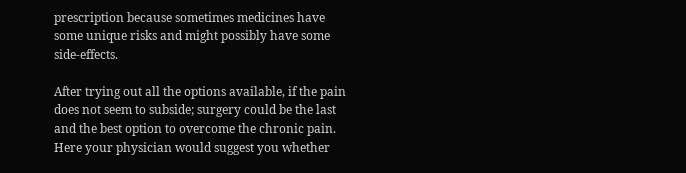prescription because sometimes medicines have some unique risks and might possibly have some side-effects.

After trying out all the options available, if the pain does not seem to subside; surgery could be the last and the best option to overcome the chronic pain. Here your physician would suggest you whether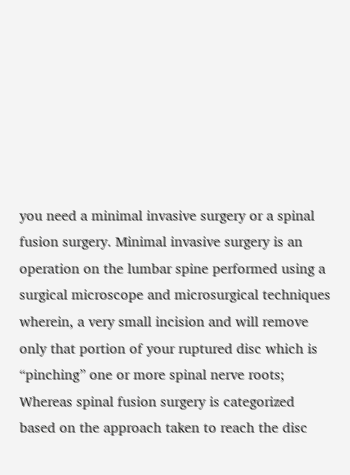you need a minimal invasive surgery or a spinal fusion surgery. Minimal invasive surgery is an operation on the lumbar spine performed using a surgical microscope and microsurgical techniques wherein, a very small incision and will remove only that portion of your ruptured disc which is “pinching” one or more spinal nerve roots; Whereas spinal fusion surgery is categorized based on the approach taken to reach the disc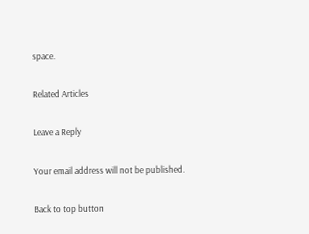space.

Related Articles

Leave a Reply

Your email address will not be published.

Back to top button